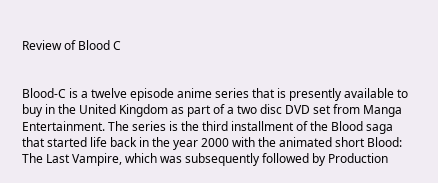Review of Blood C


Blood-C is a twelve episode anime series that is presently available to buy in the United Kingdom as part of a two disc DVD set from Manga Entertainment. The series is the third installment of the Blood saga that started life back in the year 2000 with the animated short Blood: The Last Vampire, which was subsequently followed by Production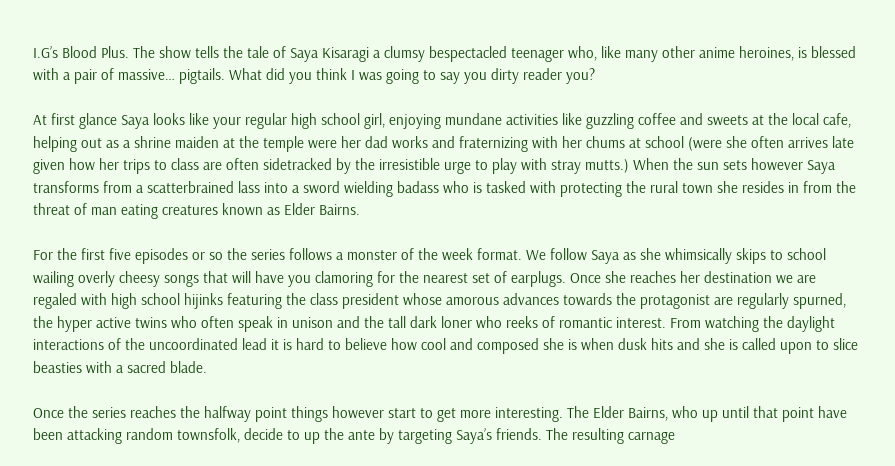I.G’s Blood Plus. The show tells the tale of Saya Kisaragi a clumsy bespectacled teenager who, like many other anime heroines, is blessed with a pair of massive… pigtails. What did you think I was going to say you dirty reader you?

At first glance Saya looks like your regular high school girl, enjoying mundane activities like guzzling coffee and sweets at the local cafe, helping out as a shrine maiden at the temple were her dad works and fraternizing with her chums at school (were she often arrives late given how her trips to class are often sidetracked by the irresistible urge to play with stray mutts.) When the sun sets however Saya transforms from a scatterbrained lass into a sword wielding badass who is tasked with protecting the rural town she resides in from the threat of man eating creatures known as Elder Bairns.

For the first five episodes or so the series follows a monster of the week format. We follow Saya as she whimsically skips to school wailing overly cheesy songs that will have you clamoring for the nearest set of earplugs. Once she reaches her destination we are regaled with high school hijinks featuring the class president whose amorous advances towards the protagonist are regularly spurned, the hyper active twins who often speak in unison and the tall dark loner who reeks of romantic interest. From watching the daylight interactions of the uncoordinated lead it is hard to believe how cool and composed she is when dusk hits and she is called upon to slice beasties with a sacred blade.

Once the series reaches the halfway point things however start to get more interesting. The Elder Bairns, who up until that point have been attacking random townsfolk, decide to up the ante by targeting Saya’s friends. The resulting carnage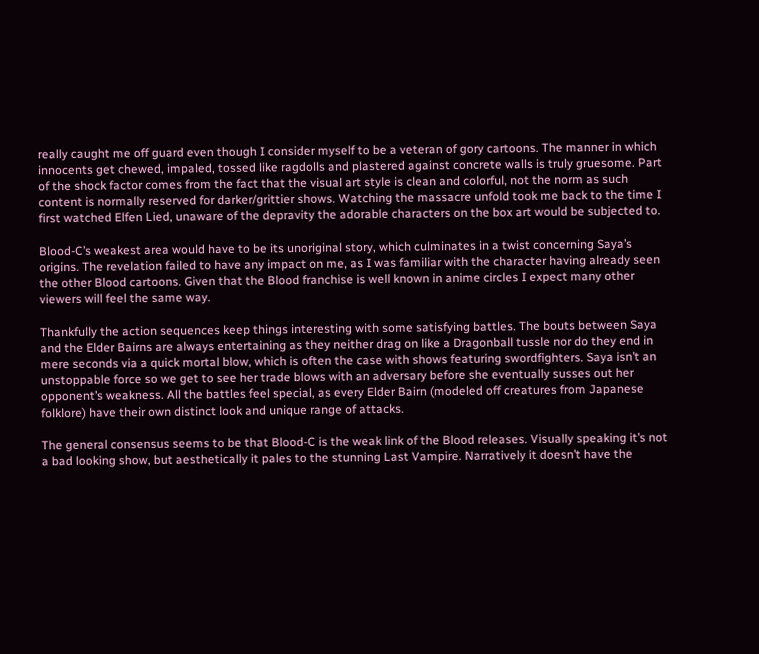really caught me off guard even though I consider myself to be a veteran of gory cartoons. The manner in which innocents get chewed, impaled, tossed like ragdolls and plastered against concrete walls is truly gruesome. Part of the shock factor comes from the fact that the visual art style is clean and colorful, not the norm as such content is normally reserved for darker/grittier shows. Watching the massacre unfold took me back to the time I first watched Elfen Lied, unaware of the depravity the adorable characters on the box art would be subjected to.

Blood-C’s weakest area would have to be its unoriginal story, which culminates in a twist concerning Saya’s origins. The revelation failed to have any impact on me, as I was familiar with the character having already seen the other Blood cartoons. Given that the Blood franchise is well known in anime circles I expect many other viewers will feel the same way.

Thankfully the action sequences keep things interesting with some satisfying battles. The bouts between Saya and the Elder Bairns are always entertaining as they neither drag on like a Dragonball tussle nor do they end in mere seconds via a quick mortal blow, which is often the case with shows featuring swordfighters. Saya isn’t an unstoppable force so we get to see her trade blows with an adversary before she eventually susses out her opponent’s weakness. All the battles feel special, as every Elder Bairn (modeled off creatures from Japanese folklore) have their own distinct look and unique range of attacks.

The general consensus seems to be that Blood-C is the weak link of the Blood releases. Visually speaking it’s not a bad looking show, but aesthetically it pales to the stunning Last Vampire. Narratively it doesn’t have the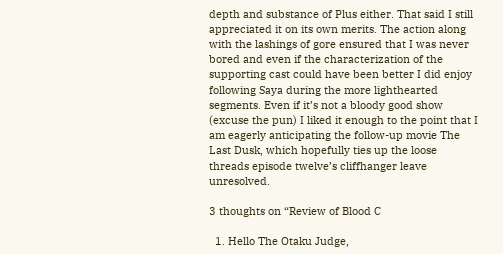depth and substance of Plus either. That said I still appreciated it on its own merits. The action along with the lashings of gore ensured that I was never bored and even if the characterization of the supporting cast could have been better I did enjoy following Saya during the more lighthearted segments. Even if it’s not a bloody good show (excuse the pun) I liked it enough to the point that I am eagerly anticipating the follow-up movie The Last Dusk, which hopefully ties up the loose threads episode twelve’s cliffhanger leave unresolved.

3 thoughts on “Review of Blood C

  1. Hello The Otaku Judge,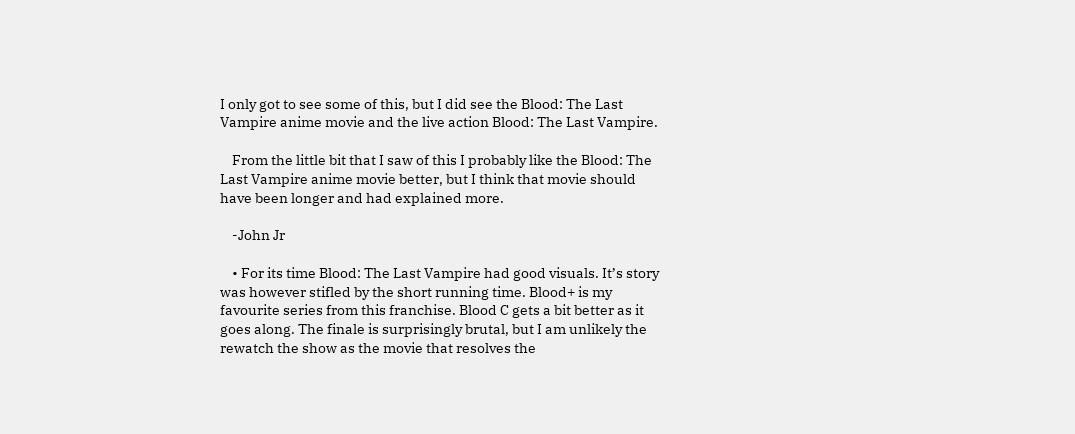I only got to see some of this, but I did see the Blood: The Last Vampire anime movie and the live action Blood: The Last Vampire.

    From the little bit that I saw of this I probably like the Blood: The Last Vampire anime movie better, but I think that movie should have been longer and had explained more.

    -John Jr

    • For its time Blood: The Last Vampire had good visuals. It’s story was however stifled by the short running time. Blood+ is my favourite series from this franchise. Blood C gets a bit better as it goes along. The finale is surprisingly brutal, but I am unlikely the rewatch the show as the movie that resolves the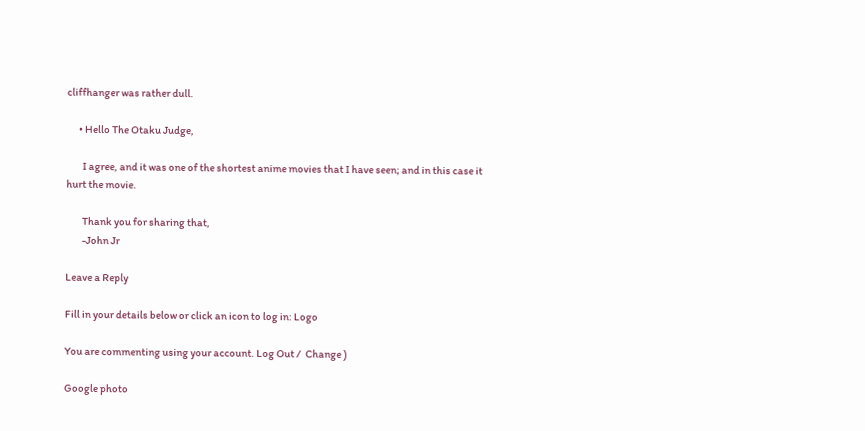cliffhanger was rather dull.

      • Hello The Otaku Judge,

        I agree, and it was one of the shortest anime movies that I have seen; and in this case it hurt the movie.

        Thank you for sharing that,
        -John Jr

Leave a Reply

Fill in your details below or click an icon to log in: Logo

You are commenting using your account. Log Out /  Change )

Google photo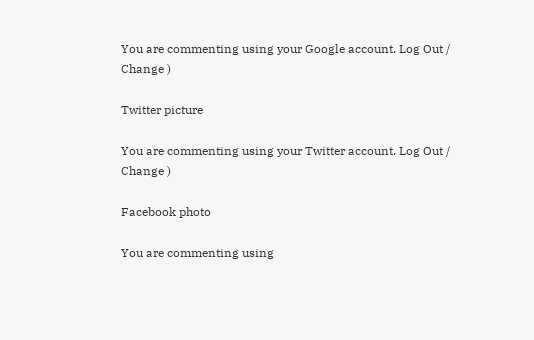You are commenting using your Google account. Log Out /  Change )

Twitter picture

You are commenting using your Twitter account. Log Out /  Change )

Facebook photo

You are commenting using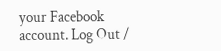your Facebook account. Log Out /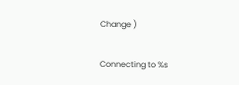Change )

Connecting to %s